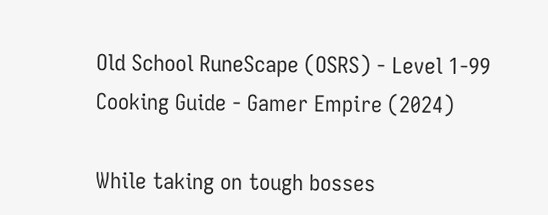Old School RuneScape (OSRS) - Level 1-99 Cooking Guide - Gamer Empire (2024)

While taking on tough bosses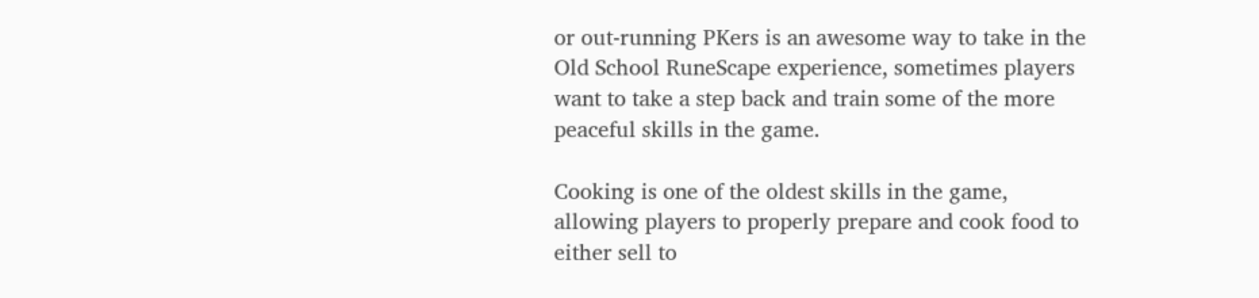or out-running PKers is an awesome way to take in the Old School RuneScape experience, sometimes players want to take a step back and train some of the more peaceful skills in the game.

Cooking is one of the oldest skills in the game, allowing players to properly prepare and cook food to either sell to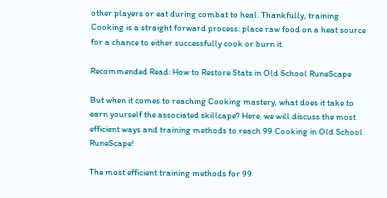other players or eat during combat to heal. Thankfully, training Cooking is a straight forward process: place raw food on a heat source for a chance to either successfully cook or burn it.

Recommended Read: How to Restore Stats in Old School RuneScape

But when it comes to reaching Cooking mastery, what does it take to earn yourself the associated skillcape? Here, we will discuss the most efficient ways and training methods to reach 99 Cooking in Old School RuneScape!

The most efficient training methods for 99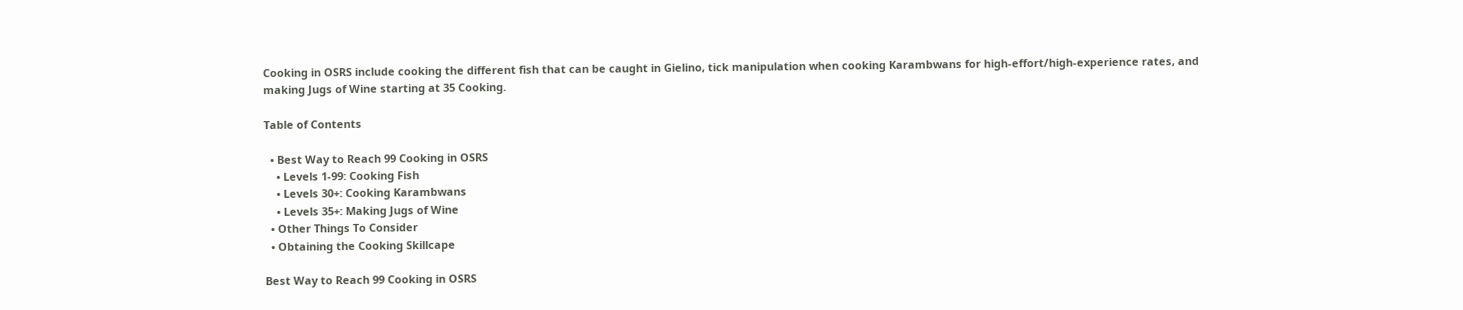Cooking in OSRS include cooking the different fish that can be caught in Gielino, tick manipulation when cooking Karambwans for high-effort/high-experience rates, and making Jugs of Wine starting at 35 Cooking.

Table of Contents

  • Best Way to Reach 99 Cooking in OSRS
    • Levels 1-99: Cooking Fish
    • Levels 30+: Cooking Karambwans
    • Levels 35+: Making Jugs of Wine
  • Other Things To Consider
  • Obtaining the Cooking Skillcape

Best Way to Reach 99 Cooking in OSRS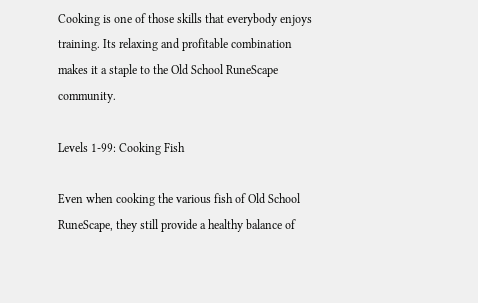Cooking is one of those skills that everybody enjoys training. Its relaxing and profitable combination makes it a staple to the Old School RuneScape community.

Levels 1-99: Cooking Fish

Even when cooking the various fish of Old School RuneScape, they still provide a healthy balance of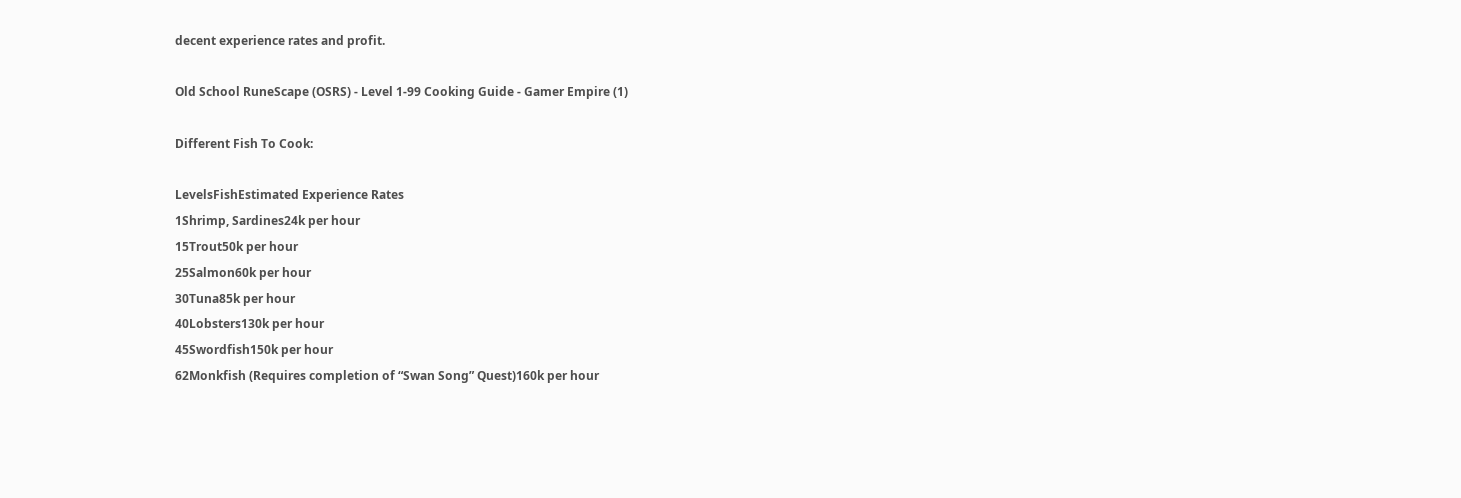decent experience rates and profit.

Old School RuneScape (OSRS) - Level 1-99 Cooking Guide - Gamer Empire (1)

Different Fish To Cook:

LevelsFishEstimated Experience Rates
1Shrimp, Sardines24k per hour
15Trout50k per hour
25Salmon60k per hour
30Tuna85k per hour
40Lobsters130k per hour
45Swordfish150k per hour
62Monkfish (Requires completion of “Swan Song” Quest)160k per hour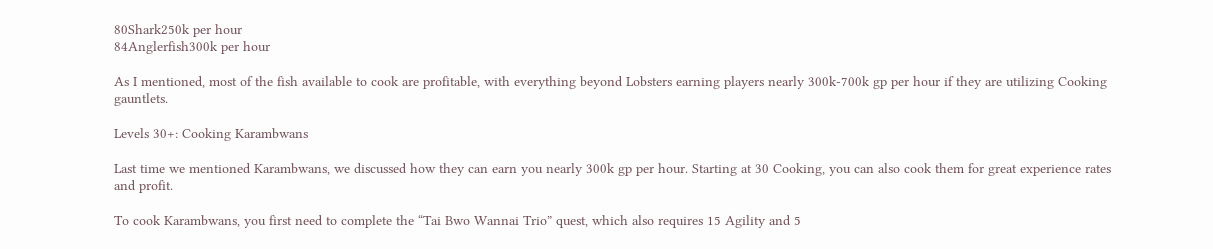80Shark250k per hour
84Anglerfish300k per hour

As I mentioned, most of the fish available to cook are profitable, with everything beyond Lobsters earning players nearly 300k-700k gp per hour if they are utilizing Cooking gauntlets.

Levels 30+: Cooking Karambwans

Last time we mentioned Karambwans, we discussed how they can earn you nearly 300k gp per hour. Starting at 30 Cooking, you can also cook them for great experience rates and profit.

To cook Karambwans, you first need to complete the “Tai Bwo Wannai Trio” quest, which also requires 15 Agility and 5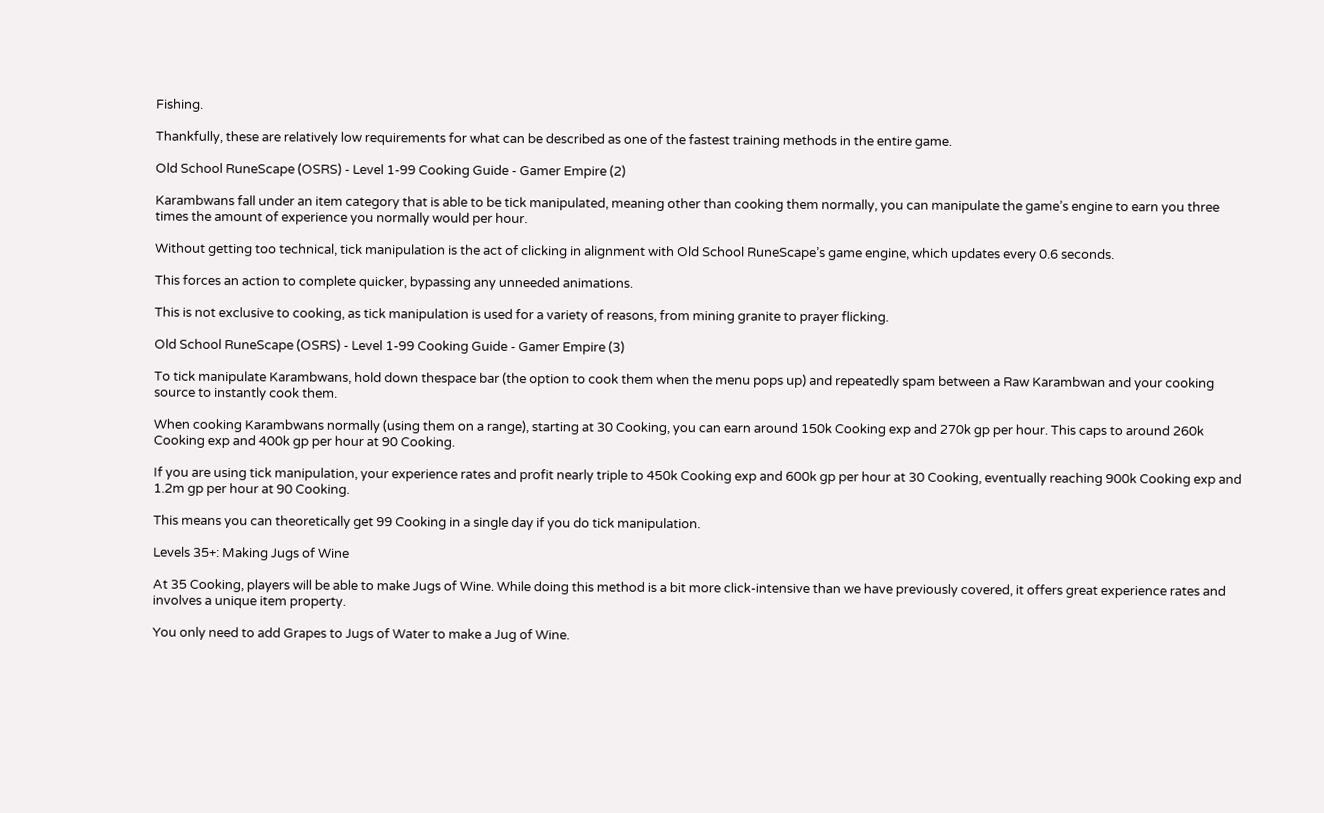Fishing.

Thankfully, these are relatively low requirements for what can be described as one of the fastest training methods in the entire game.

Old School RuneScape (OSRS) - Level 1-99 Cooking Guide - Gamer Empire (2)

Karambwans fall under an item category that is able to be tick manipulated, meaning other than cooking them normally, you can manipulate the game’s engine to earn you three times the amount of experience you normally would per hour.

Without getting too technical, tick manipulation is the act of clicking in alignment with Old School RuneScape’s game engine, which updates every 0.6 seconds.

This forces an action to complete quicker, bypassing any unneeded animations.

This is not exclusive to cooking, as tick manipulation is used for a variety of reasons, from mining granite to prayer flicking.

Old School RuneScape (OSRS) - Level 1-99 Cooking Guide - Gamer Empire (3)

To tick manipulate Karambwans, hold down thespace bar (the option to cook them when the menu pops up) and repeatedly spam between a Raw Karambwan and your cooking source to instantly cook them.

When cooking Karambwans normally (using them on a range), starting at 30 Cooking, you can earn around 150k Cooking exp and 270k gp per hour. This caps to around 260k Cooking exp and 400k gp per hour at 90 Cooking.

If you are using tick manipulation, your experience rates and profit nearly triple to 450k Cooking exp and 600k gp per hour at 30 Cooking, eventually reaching 900k Cooking exp and 1.2m gp per hour at 90 Cooking.

This means you can theoretically get 99 Cooking in a single day if you do tick manipulation.

Levels 35+: Making Jugs of Wine

At 35 Cooking, players will be able to make Jugs of Wine. While doing this method is a bit more click-intensive than we have previously covered, it offers great experience rates and involves a unique item property.

You only need to add Grapes to Jugs of Water to make a Jug of Wine.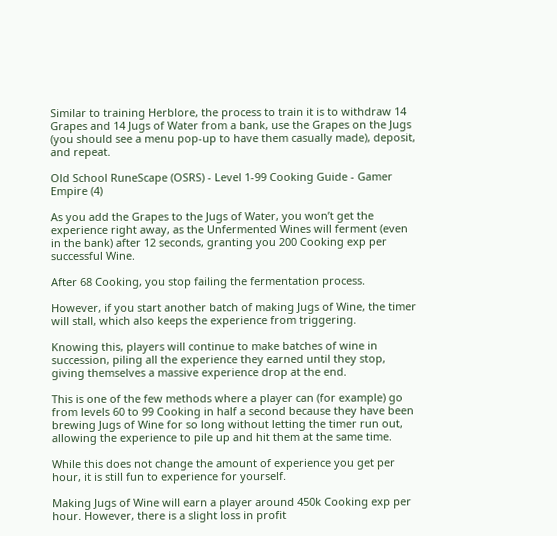Similar to training Herblore, the process to train it is to withdraw 14 Grapes and 14 Jugs of Water from a bank, use the Grapes on the Jugs (you should see a menu pop-up to have them casually made), deposit, and repeat.

Old School RuneScape (OSRS) - Level 1-99 Cooking Guide - Gamer Empire (4)

As you add the Grapes to the Jugs of Water, you won’t get the experience right away, as the Unfermented Wines will ferment (even in the bank) after 12 seconds, granting you 200 Cooking exp per successful Wine.

After 68 Cooking, you stop failing the fermentation process.

However, if you start another batch of making Jugs of Wine, the timer will stall, which also keeps the experience from triggering.

Knowing this, players will continue to make batches of wine in succession, piling all the experience they earned until they stop, giving themselves a massive experience drop at the end.

This is one of the few methods where a player can (for example) go from levels 60 to 99 Cooking in half a second because they have been brewing Jugs of Wine for so long without letting the timer run out, allowing the experience to pile up and hit them at the same time.

While this does not change the amount of experience you get per hour, it is still fun to experience for yourself.

Making Jugs of Wine will earn a player around 450k Cooking exp per hour. However, there is a slight loss in profit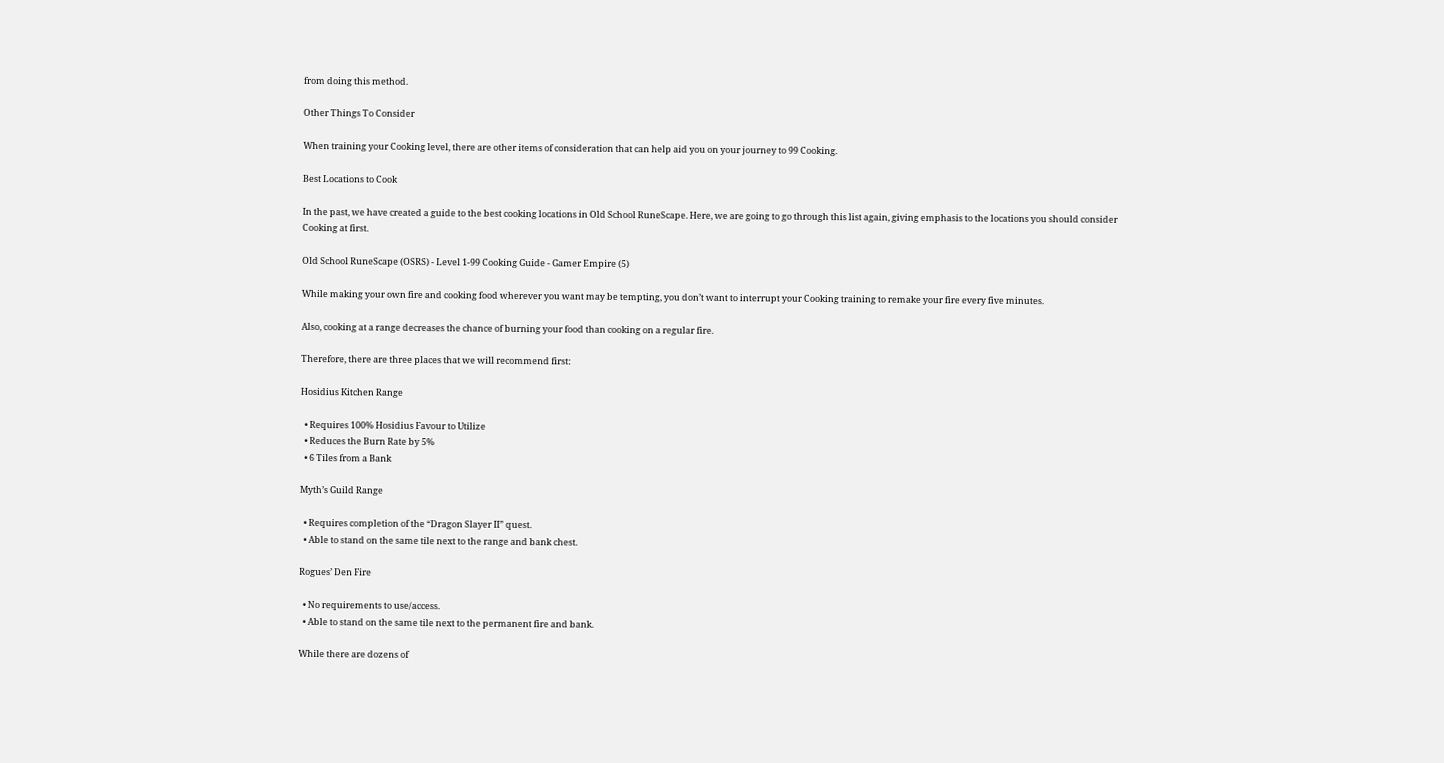from doing this method.

Other Things To Consider

When training your Cooking level, there are other items of consideration that can help aid you on your journey to 99 Cooking.

Best Locations to Cook

In the past, we have created a guide to the best cooking locations in Old School RuneScape. Here, we are going to go through this list again, giving emphasis to the locations you should consider Cooking at first.

Old School RuneScape (OSRS) - Level 1-99 Cooking Guide - Gamer Empire (5)

While making your own fire and cooking food wherever you want may be tempting, you don’t want to interrupt your Cooking training to remake your fire every five minutes.

Also, cooking at a range decreases the chance of burning your food than cooking on a regular fire.

Therefore, there are three places that we will recommend first:

Hosidius Kitchen Range

  • Requires 100% Hosidius Favour to Utilize
  • Reduces the Burn Rate by 5%
  • 6 Tiles from a Bank

Myth’s Guild Range

  • Requires completion of the “Dragon Slayer II” quest.
  • Able to stand on the same tile next to the range and bank chest.

Rogues’ Den Fire

  • No requirements to use/access.
  • Able to stand on the same tile next to the permanent fire and bank.

While there are dozens of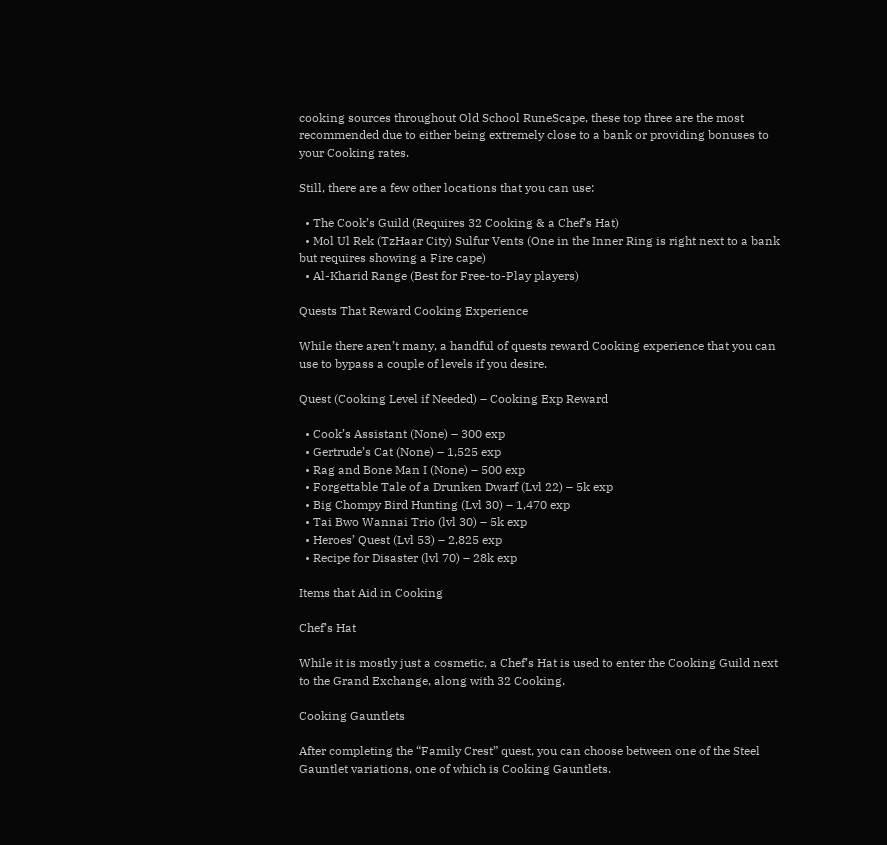cooking sources throughout Old School RuneScape, these top three are the most recommended due to either being extremely close to a bank or providing bonuses to your Cooking rates.

Still, there are a few other locations that you can use:

  • The Cook’s Guild (Requires 32 Cooking & a Chef’s Hat)
  • Mol Ul Rek (TzHaar City) Sulfur Vents (One in the Inner Ring is right next to a bank but requires showing a Fire cape)
  • Al-Kharid Range (Best for Free-to-Play players)

Quests That Reward Cooking Experience

While there aren’t many, a handful of quests reward Cooking experience that you can use to bypass a couple of levels if you desire.

Quest (Cooking Level if Needed) – Cooking Exp Reward

  • Cook’s Assistant (None) – 300 exp
  • Gertrude’s Cat (None) – 1,525 exp
  • Rag and Bone Man I (None) – 500 exp
  • Forgettable Tale of a Drunken Dwarf (Lvl 22) – 5k exp
  • Big Chompy Bird Hunting (Lvl 30) – 1,470 exp
  • Tai Bwo Wannai Trio (lvl 30) – 5k exp
  • Heroes’ Quest (Lvl 53) – 2,825 exp
  • Recipe for Disaster (lvl 70) – 28k exp

Items that Aid in Cooking

Chef’s Hat

While it is mostly just a cosmetic, a Chef’s Hat is used to enter the Cooking Guild next to the Grand Exchange, along with 32 Cooking.

Cooking Gauntlets

After completing the “Family Crest” quest, you can choose between one of the Steel Gauntlet variations, one of which is Cooking Gauntlets.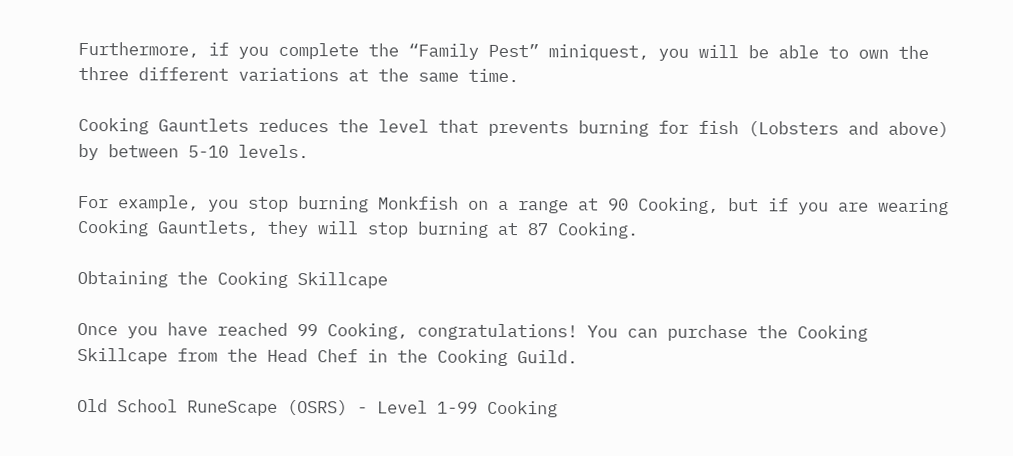Furthermore, if you complete the “Family Pest” miniquest, you will be able to own the three different variations at the same time.

Cooking Gauntlets reduces the level that prevents burning for fish (Lobsters and above) by between 5-10 levels.

For example, you stop burning Monkfish on a range at 90 Cooking, but if you are wearing Cooking Gauntlets, they will stop burning at 87 Cooking.

Obtaining the Cooking Skillcape

Once you have reached 99 Cooking, congratulations! You can purchase the Cooking Skillcape from the Head Chef in the Cooking Guild.

Old School RuneScape (OSRS) - Level 1-99 Cooking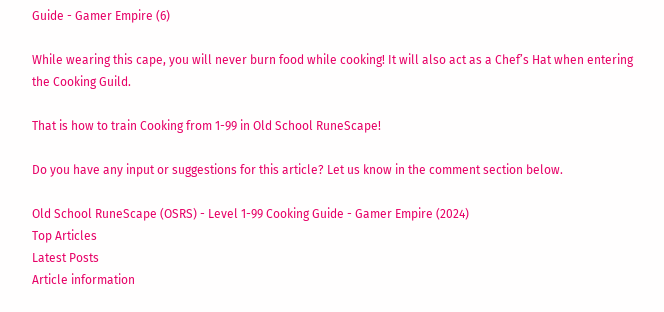Guide - Gamer Empire (6)

While wearing this cape, you will never burn food while cooking! It will also act as a Chef’s Hat when entering the Cooking Guild.

That is how to train Cooking from 1-99 in Old School RuneScape!

Do you have any input or suggestions for this article? Let us know in the comment section below.

Old School RuneScape (OSRS) - Level 1-99 Cooking Guide - Gamer Empire (2024)
Top Articles
Latest Posts
Article information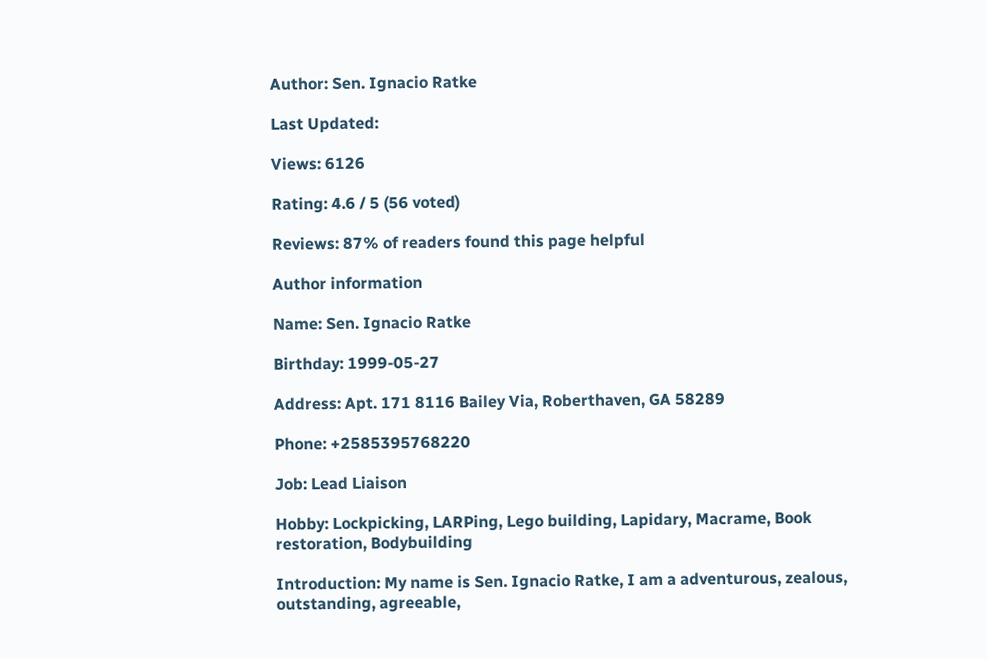Author: Sen. Ignacio Ratke

Last Updated:

Views: 6126

Rating: 4.6 / 5 (56 voted)

Reviews: 87% of readers found this page helpful

Author information

Name: Sen. Ignacio Ratke

Birthday: 1999-05-27

Address: Apt. 171 8116 Bailey Via, Roberthaven, GA 58289

Phone: +2585395768220

Job: Lead Liaison

Hobby: Lockpicking, LARPing, Lego building, Lapidary, Macrame, Book restoration, Bodybuilding

Introduction: My name is Sen. Ignacio Ratke, I am a adventurous, zealous, outstanding, agreeable,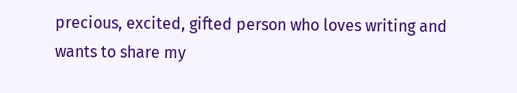precious, excited, gifted person who loves writing and wants to share my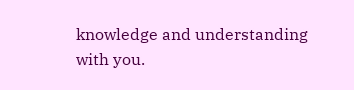knowledge and understanding with you.